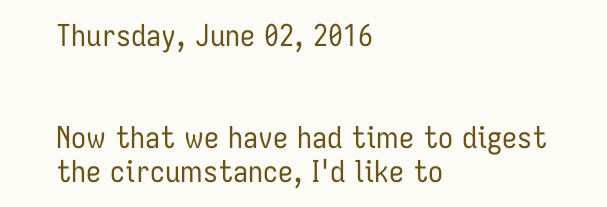Thursday, June 02, 2016


Now that we have had time to digest the circumstance, I'd like to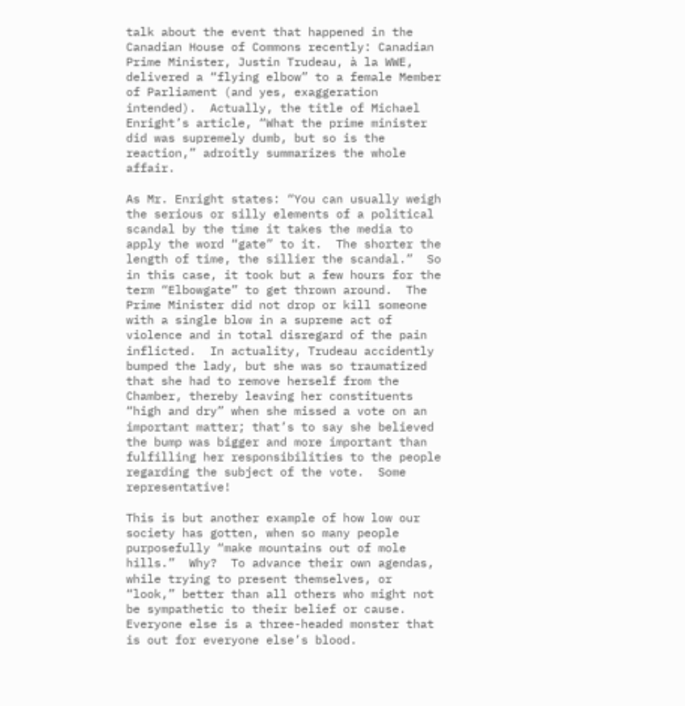talk about the event that happened in the Canadian House of Commons recently: Canadian Prime Minister, Justin Trudeau, à la WWE, delivered a “flying elbow” to a female Member of Parliament (and yes, exaggeration intended).  Actually, the title of Michael Enright’s article, “What the prime minister did was supremely dumb, but so is the reaction,” adroitly summarizes the whole affair.

As Mr. Enright states: “You can usually weigh the serious or silly elements of a political scandal by the time it takes the media to apply the word “gate” to it.  The shorter the length of time, the sillier the scandal.”  So in this case, it took but a few hours for the term “Elbowgate” to get thrown around.  The Prime Minister did not drop or kill someone with a single blow in a supreme act of violence and in total disregard of the pain inflicted.  In actuality, Trudeau accidently bumped the lady, but she was so traumatized that she had to remove herself from the Chamber, thereby leaving her constituents “high and dry” when she missed a vote on an important matter; that’s to say she believed the bump was bigger and more important than fulfilling her responsibilities to the people regarding the subject of the vote.  Some representative!

This is but another example of how low our society has gotten, when so many people purposefully “make mountains out of mole hills.”  Why?  To advance their own agendas, while trying to present themselves, or “look,” better than all others who might not be sympathetic to their belief or cause.  Everyone else is a three-headed monster that is out for everyone else’s blood.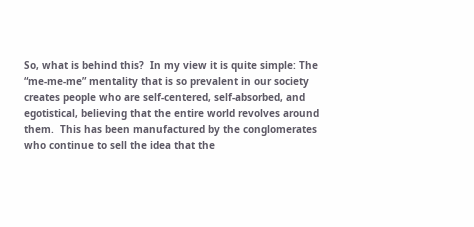So, what is behind this?  In my view it is quite simple: The “me-me-me” mentality that is so prevalent in our society creates people who are self-centered, self-absorbed, and egotistical, believing that the entire world revolves around them.  This has been manufactured by the conglomerates who continue to sell the idea that the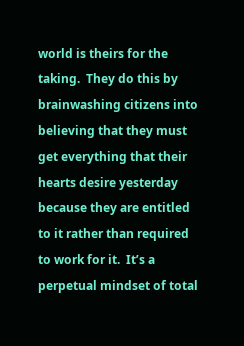world is theirs for the taking.  They do this by brainwashing citizens into believing that they must get everything that their hearts desire yesterday because they are entitled to it rather than required to work for it.  It’s a perpetual mindset of total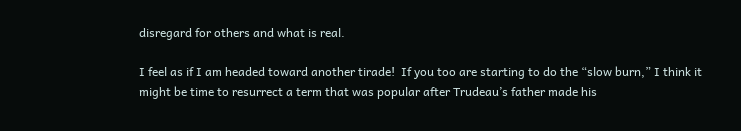disregard for others and what is real.

I feel as if I am headed toward another tirade!  If you too are starting to do the “slow burn,” I think it might be time to resurrect a term that was popular after Trudeau’s father made his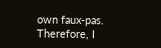own faux-pas.  Therefore, I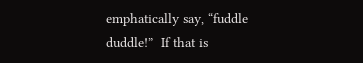emphatically say, “fuddle duddle!”  If that is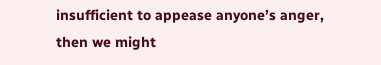insufficient to appease anyone’s anger, then we might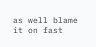as well blame it on fast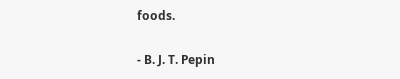foods.

- B. J. T. Pepin